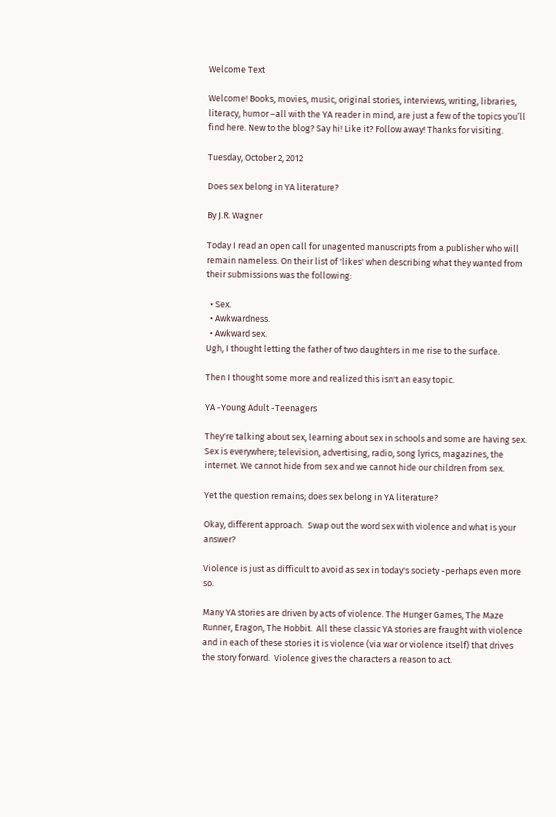Welcome Text

Welcome! Books, movies, music, original stories, interviews, writing, libraries, literacy, humor –all with the YA reader in mind, are just a few of the topics you’ll find here. New to the blog? Say hi! Like it? Follow away! Thanks for visiting.

Tuesday, October 2, 2012

Does sex belong in YA literature?

By J.R. Wagner

Today I read an open call for unagented manuscripts from a publisher who will remain nameless. On their list of 'likes' when describing what they wanted from their submissions was the following:

  • Sex.
  • Awkwardness.
  • Awkward sex.
Ugh, I thought letting the father of two daughters in me rise to the surface.

Then I thought some more and realized this isn't an easy topic.

YA -Young Adult -Teenagers

They're talking about sex, learning about sex in schools and some are having sex.  Sex is everywhere; television, advertising, radio, song lyrics, magazines, the internet. We cannot hide from sex and we cannot hide our children from sex.

Yet the question remains; does sex belong in YA literature?

Okay, different approach.  Swap out the word sex with violence and what is your answer?

Violence is just as difficult to avoid as sex in today's society -perhaps even more so.

Many YA stories are driven by acts of violence. The Hunger Games, The Maze Runner, Eragon, The Hobbit.  All these classic YA stories are fraught with violence and in each of these stories it is violence (via war or violence itself) that drives the story forward.  Violence gives the characters a reason to act.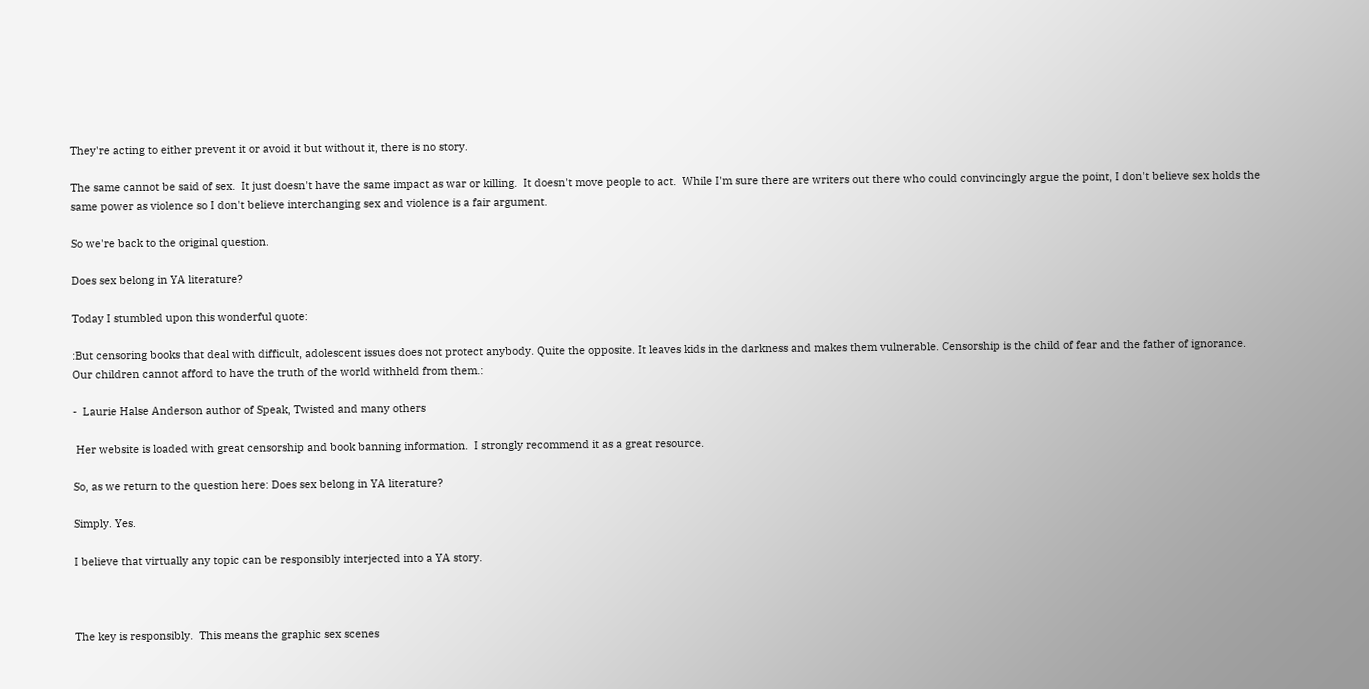They're acting to either prevent it or avoid it but without it, there is no story.

The same cannot be said of sex.  It just doesn't have the same impact as war or killing.  It doesn't move people to act.  While I'm sure there are writers out there who could convincingly argue the point, I don't believe sex holds the same power as violence so I don't believe interchanging sex and violence is a fair argument.

So we're back to the original question.

Does sex belong in YA literature?

Today I stumbled upon this wonderful quote:

:But censoring books that deal with difficult, adolescent issues does not protect anybody. Quite the opposite. It leaves kids in the darkness and makes them vulnerable. Censorship is the child of fear and the father of ignorance. Our children cannot afford to have the truth of the world withheld from them.:

-  Laurie Halse Anderson author of Speak, Twisted and many others

 Her website is loaded with great censorship and book banning information.  I strongly recommend it as a great resource.

So, as we return to the question here: Does sex belong in YA literature?

Simply. Yes.

I believe that virtually any topic can be responsibly interjected into a YA story.



The key is responsibly.  This means the graphic sex scenes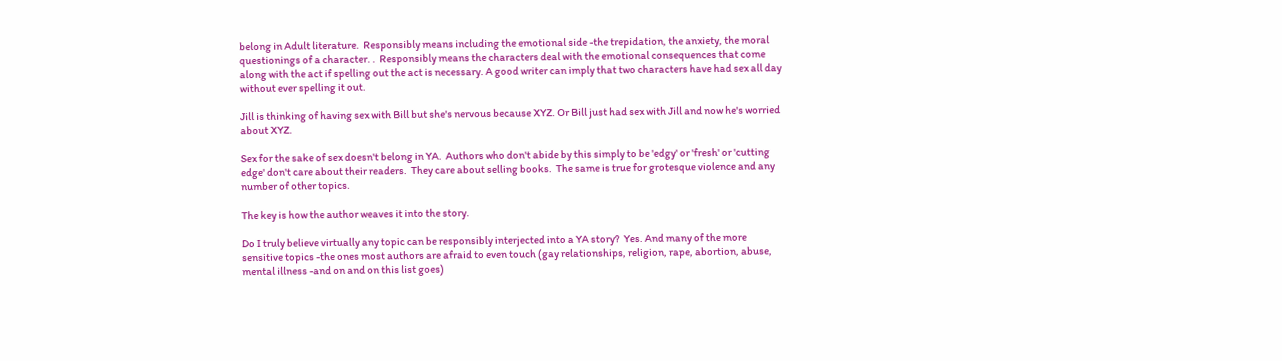belong in Adult literature.  Responsibly means including the emotional side -the trepidation, the anxiety, the moral questionings of a character. .  Responsibly means the characters deal with the emotional consequences that come along with the act if spelling out the act is necessary. A good writer can imply that two characters have had sex all day without ever spelling it out.

Jill is thinking of having sex with Bill but she's nervous because XYZ. Or Bill just had sex with Jill and now he's worried about XYZ.

Sex for the sake of sex doesn't belong in YA.  Authors who don't abide by this simply to be 'edgy' or 'fresh' or 'cutting edge' don't care about their readers.  They care about selling books.  The same is true for grotesque violence and any number of other topics.

The key is how the author weaves it into the story.

Do I truly believe virtually any topic can be responsibly interjected into a YA story?  Yes. And many of the more sensitive topics -the ones most authors are afraid to even touch (gay relationships, religion, rape, abortion, abuse, mental illness -and on and on this list goes)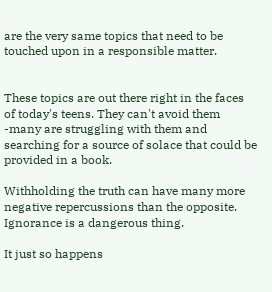are the very same topics that need to be touched upon in a responsible matter.


These topics are out there right in the faces of today's teens. They can't avoid them -many are struggling with them and searching for a source of solace that could be provided in a book.

Withholding the truth can have many more negative repercussions than the opposite. Ignorance is a dangerous thing.

It just so happens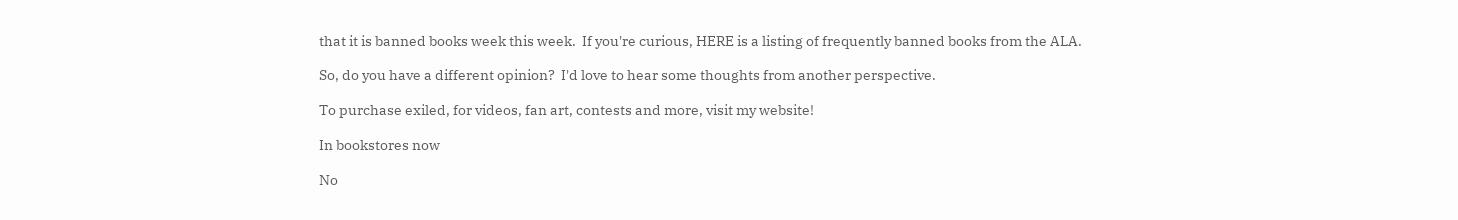that it is banned books week this week.  If you're curious, HERE is a listing of frequently banned books from the ALA.

So, do you have a different opinion?  I'd love to hear some thoughts from another perspective.

To purchase exiled, for videos, fan art, contests and more, visit my website!

In bookstores now

No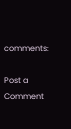comments:

Post a Comment